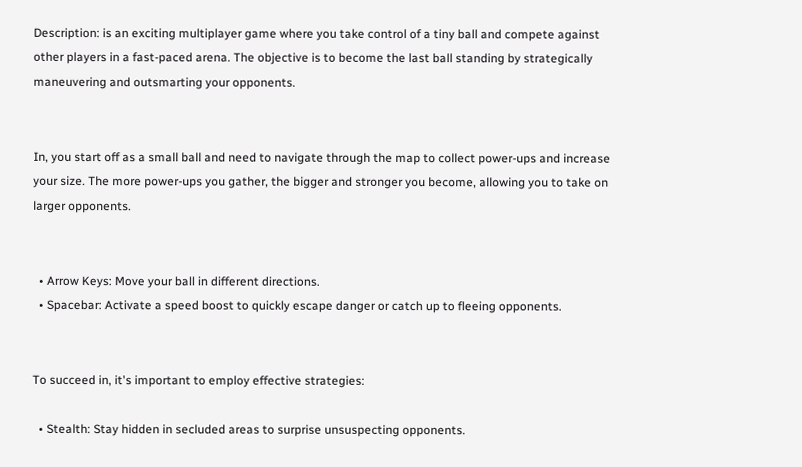Description: is an exciting multiplayer game where you take control of a tiny ball and compete against other players in a fast-paced arena. The objective is to become the last ball standing by strategically maneuvering and outsmarting your opponents.


In, you start off as a small ball and need to navigate through the map to collect power-ups and increase your size. The more power-ups you gather, the bigger and stronger you become, allowing you to take on larger opponents.


  • Arrow Keys: Move your ball in different directions.
  • Spacebar: Activate a speed boost to quickly escape danger or catch up to fleeing opponents.


To succeed in, it's important to employ effective strategies:

  • Stealth: Stay hidden in secluded areas to surprise unsuspecting opponents.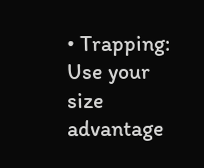• Trapping: Use your size advantage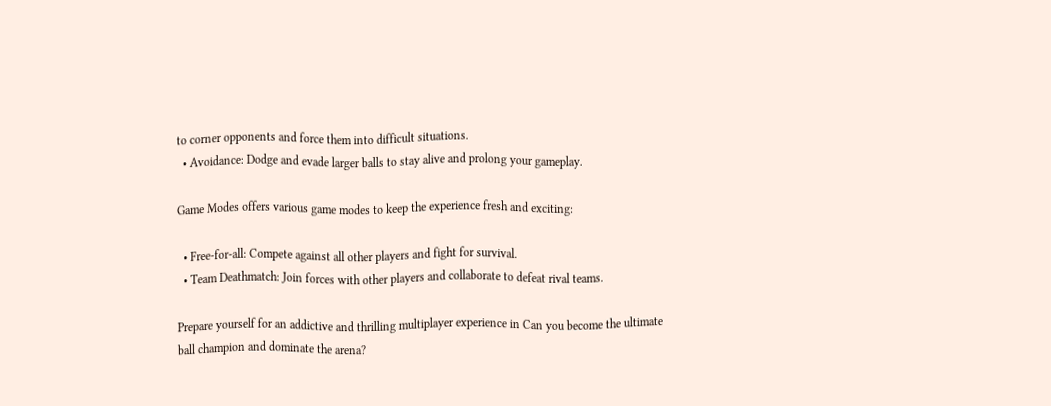to corner opponents and force them into difficult situations.
  • Avoidance: Dodge and evade larger balls to stay alive and prolong your gameplay.

Game Modes offers various game modes to keep the experience fresh and exciting:

  • Free-for-all: Compete against all other players and fight for survival.
  • Team Deathmatch: Join forces with other players and collaborate to defeat rival teams.

Prepare yourself for an addictive and thrilling multiplayer experience in Can you become the ultimate ball champion and dominate the arena?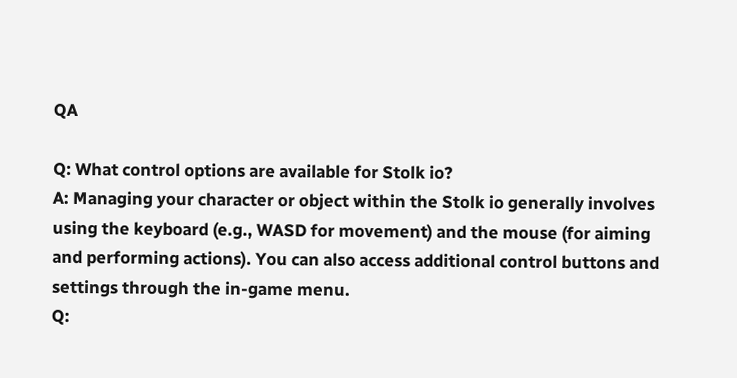QA

Q: What control options are available for Stolk io?
A: Managing your character or object within the Stolk io generally involves using the keyboard (e.g., WASD for movement) and the mouse (for aiming and performing actions). You can also access additional control buttons and settings through the in-game menu.
Q: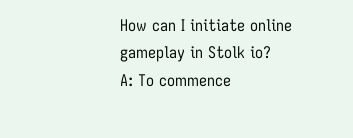How can I initiate online gameplay in Stolk io?
A: To commence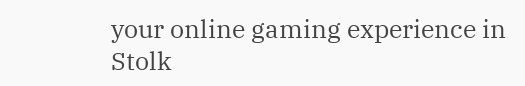your online gaming experience in Stolk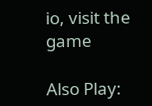io, visit the game

Also Play: